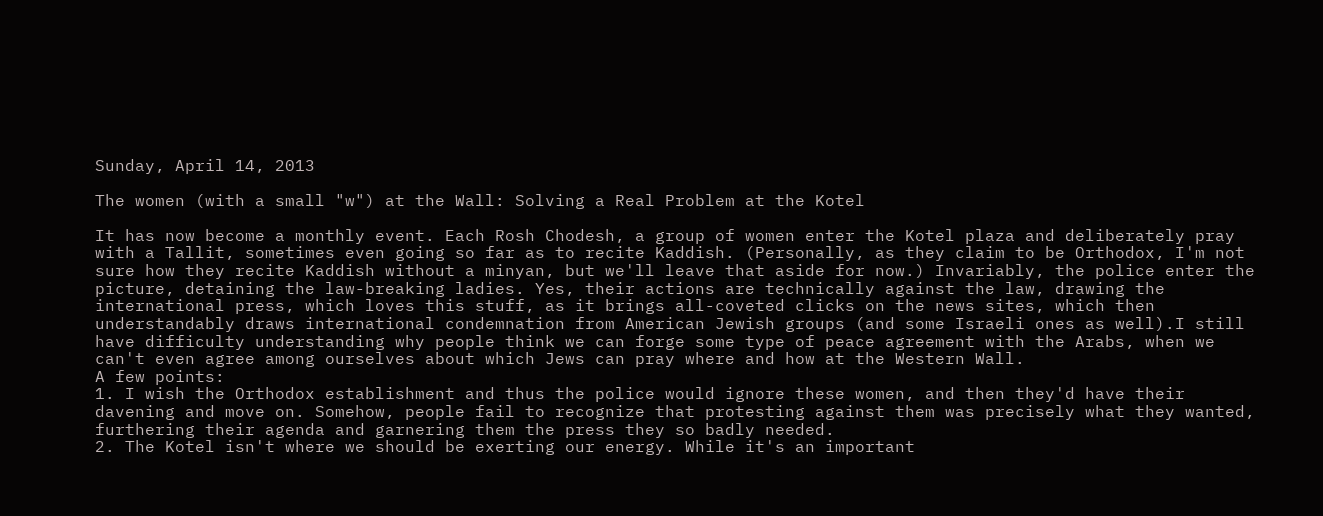Sunday, April 14, 2013

The women (with a small "w") at the Wall: Solving a Real Problem at the Kotel

It has now become a monthly event. Each Rosh Chodesh, a group of women enter the Kotel plaza and deliberately pray with a Tallit, sometimes even going so far as to recite Kaddish. (Personally, as they claim to be Orthodox, I'm not sure how they recite Kaddish without a minyan, but we'll leave that aside for now.) Invariably, the police enter the picture, detaining the law-breaking ladies. Yes, their actions are technically against the law, drawing the international press, which loves this stuff, as it brings all-coveted clicks on the news sites, which then understandably draws international condemnation from American Jewish groups (and some Israeli ones as well).I still have difficulty understanding why people think we can forge some type of peace agreement with the Arabs, when we can't even agree among ourselves about which Jews can pray where and how at the Western Wall.
A few points:
1. I wish the Orthodox establishment and thus the police would ignore these women, and then they'd have their davening and move on. Somehow, people fail to recognize that protesting against them was precisely what they wanted, furthering their agenda and garnering them the press they so badly needed.
2. The Kotel isn't where we should be exerting our energy. While it's an important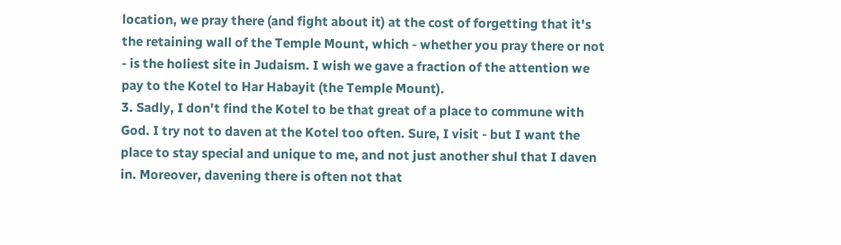location, we pray there (and fight about it) at the cost of forgetting that it's the retaining wall of the Temple Mount, which - whether you pray there or not - is the holiest site in Judaism. I wish we gave a fraction of the attention we pay to the Kotel to Har Habayit (the Temple Mount).
3. Sadly, I don't find the Kotel to be that great of a place to commune with God. I try not to daven at the Kotel too often. Sure, I visit - but I want the place to stay special and unique to me, and not just another shul that I daven in. Moreover, davening there is often not that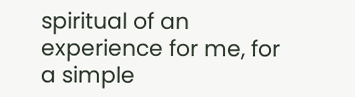spiritual of an experience for me, for a simple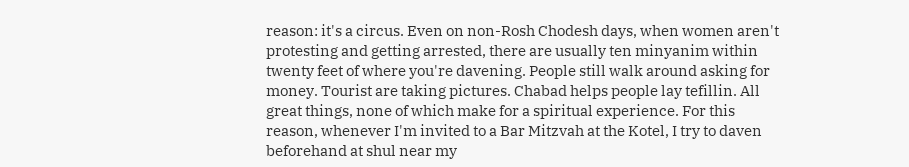reason: it's a circus. Even on non-Rosh Chodesh days, when women aren't protesting and getting arrested, there are usually ten minyanim within twenty feet of where you're davening. People still walk around asking for money. Tourist are taking pictures. Chabad helps people lay tefillin. All great things, none of which make for a spiritual experience. For this reason, whenever I'm invited to a Bar Mitzvah at the Kotel, I try to daven beforehand at shul near my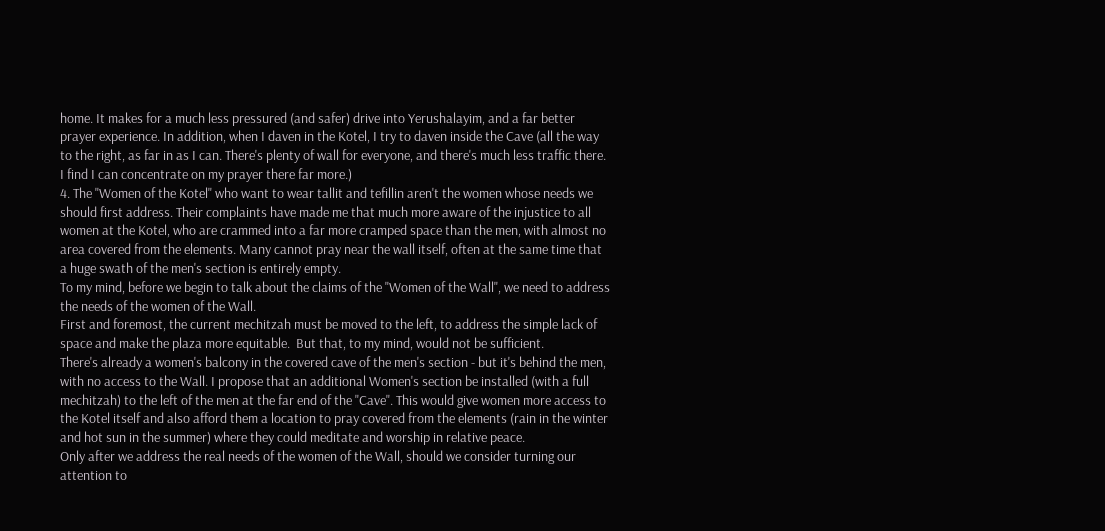home. It makes for a much less pressured (and safer) drive into Yerushalayim, and a far better prayer experience. In addition, when I daven in the Kotel, I try to daven inside the Cave (all the way to the right, as far in as I can. There's plenty of wall for everyone, and there's much less traffic there. I find I can concentrate on my prayer there far more.)
4. The "Women of the Kotel" who want to wear tallit and tefillin aren't the women whose needs we should first address. Their complaints have made me that much more aware of the injustice to all women at the Kotel, who are crammed into a far more cramped space than the men, with almost no area covered from the elements. Many cannot pray near the wall itself, often at the same time that a huge swath of the men's section is entirely empty.
To my mind, before we begin to talk about the claims of the "Women of the Wall", we need to address the needs of the women of the Wall.
First and foremost, the current mechitzah must be moved to the left, to address the simple lack of space and make the plaza more equitable.  But that, to my mind, would not be sufficient.
There's already a women's balcony in the covered cave of the men's section - but it's behind the men, with no access to the Wall. I propose that an additional Women's section be installed (with a full mechitzah) to the left of the men at the far end of the "Cave". This would give women more access to the Kotel itself and also afford them a location to pray covered from the elements (rain in the winter and hot sun in the summer) where they could meditate and worship in relative peace.
Only after we address the real needs of the women of the Wall, should we consider turning our attention to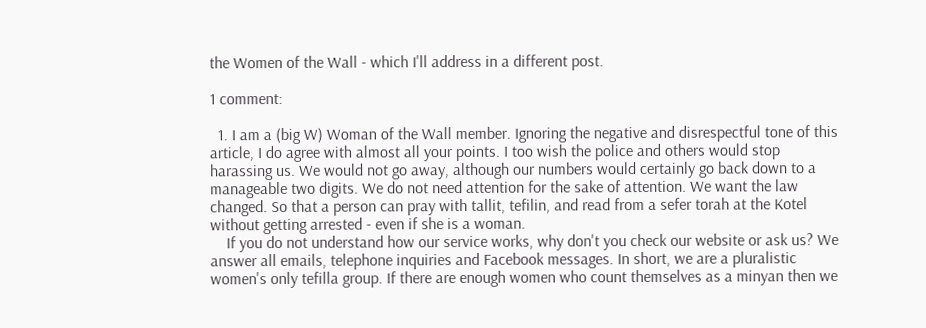the Women of the Wall - which I'll address in a different post.

1 comment:

  1. I am a (big W) Woman of the Wall member. Ignoring the negative and disrespectful tone of this article, I do agree with almost all your points. I too wish the police and others would stop harassing us. We would not go away, although our numbers would certainly go back down to a manageable two digits. We do not need attention for the sake of attention. We want the law changed. So that a person can pray with tallit, tefilin, and read from a sefer torah at the Kotel without getting arrested - even if she is a woman.
    If you do not understand how our service works, why don't you check our website or ask us? We answer all emails, telephone inquiries and Facebook messages. In short, we are a pluralistic women's only tefilla group. If there are enough women who count themselves as a minyan then we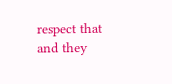respect that and they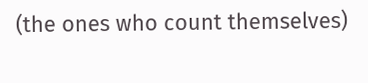(the ones who count themselves)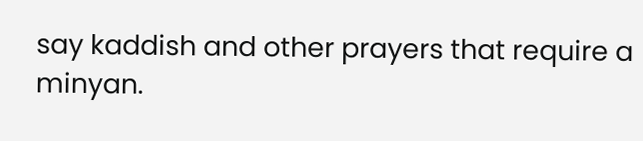say kaddish and other prayers that require a minyan.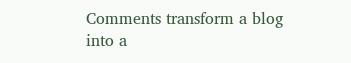Comments transform a blog into a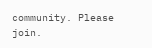community. Please join.